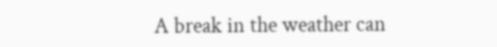A break in the weather can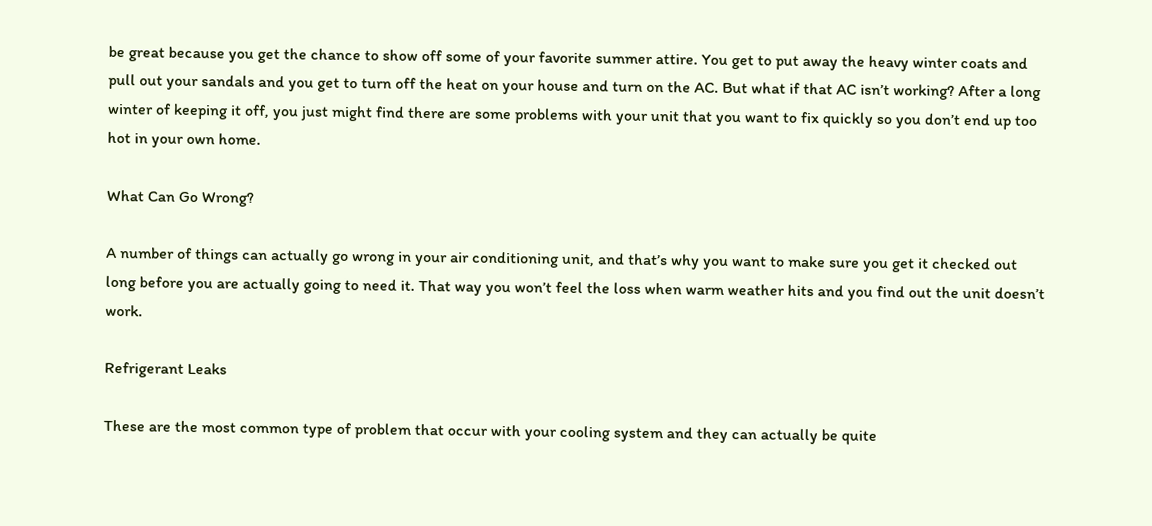be great because you get the chance to show off some of your favorite summer attire. You get to put away the heavy winter coats and pull out your sandals and you get to turn off the heat on your house and turn on the AC. But what if that AC isn’t working? After a long winter of keeping it off, you just might find there are some problems with your unit that you want to fix quickly so you don’t end up too hot in your own home.

What Can Go Wrong?

A number of things can actually go wrong in your air conditioning unit, and that’s why you want to make sure you get it checked out long before you are actually going to need it. That way you won’t feel the loss when warm weather hits and you find out the unit doesn’t work.

Refrigerant Leaks

These are the most common type of problem that occur with your cooling system and they can actually be quite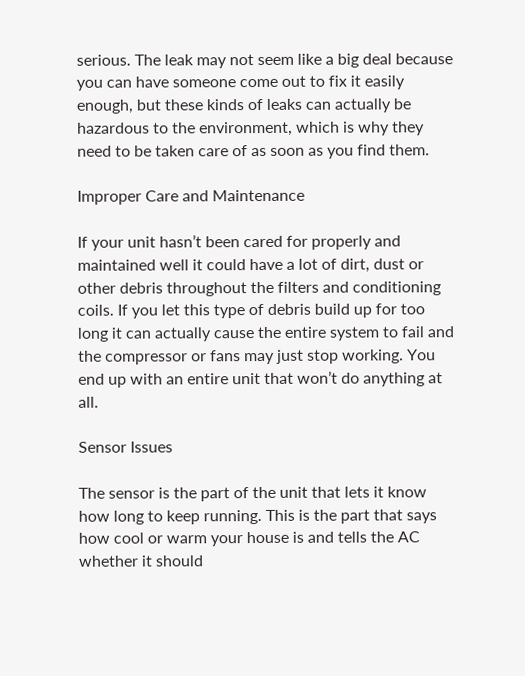serious. The leak may not seem like a big deal because you can have someone come out to fix it easily enough, but these kinds of leaks can actually be hazardous to the environment, which is why they need to be taken care of as soon as you find them.

Improper Care and Maintenance

If your unit hasn’t been cared for properly and maintained well it could have a lot of dirt, dust or other debris throughout the filters and conditioning coils. If you let this type of debris build up for too long it can actually cause the entire system to fail and the compressor or fans may just stop working. You end up with an entire unit that won’t do anything at all.

Sensor Issues

The sensor is the part of the unit that lets it know how long to keep running. This is the part that says how cool or warm your house is and tells the AC whether it should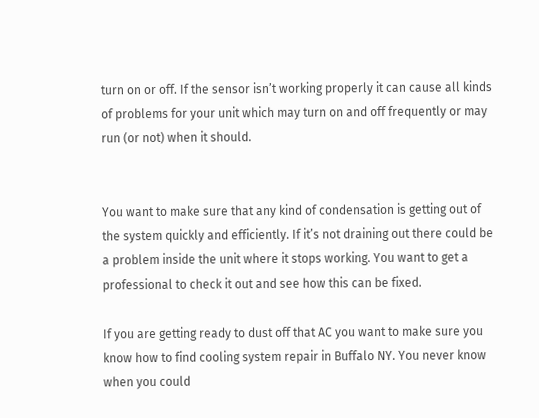turn on or off. If the sensor isn’t working properly it can cause all kinds of problems for your unit which may turn on and off frequently or may run (or not) when it should.


You want to make sure that any kind of condensation is getting out of the system quickly and efficiently. If it’s not draining out there could be a problem inside the unit where it stops working. You want to get a professional to check it out and see how this can be fixed.

If you are getting ready to dust off that AC you want to make sure you know how to find cooling system repair in Buffalo NY. You never know when you could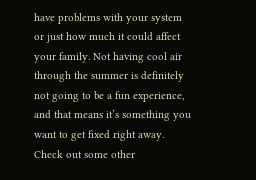have problems with your system or just how much it could affect your family. Not having cool air through the summer is definitely not going to be a fun experience, and that means it’s something you want to get fixed right away. Check out some other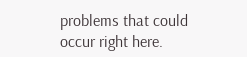problems that could occur right here.